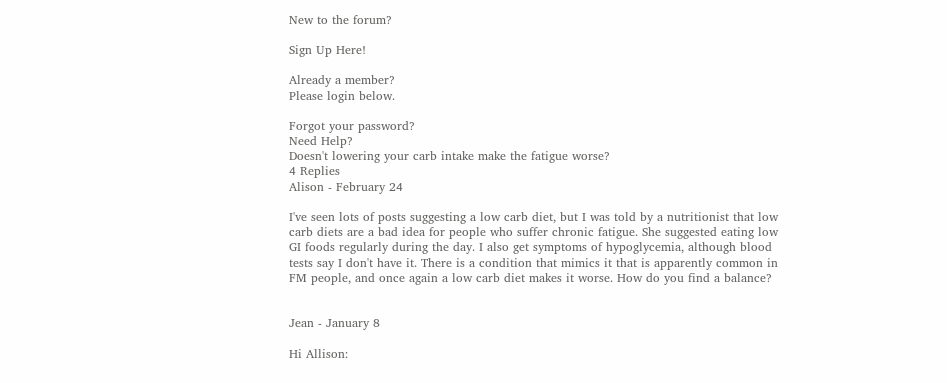New to the forum?

Sign Up Here!

Already a member?
Please login below.

Forgot your password?
Need Help?
Doesn't lowering your carb intake make the fatigue worse?
4 Replies
Alison - February 24

I've seen lots of posts suggesting a low carb diet, but I was told by a nutritionist that low carb diets are a bad idea for people who suffer chronic fatigue. She suggested eating low GI foods regularly during the day. I also get symptoms of hypoglycemia, although blood tests say I don't have it. There is a condition that mimics it that is apparently common in FM people, and once again a low carb diet makes it worse. How do you find a balance?


Jean - January 8

Hi Allison: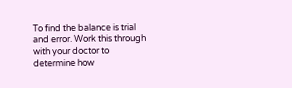To find the balance is trial and error. Work this through with your doctor to determine how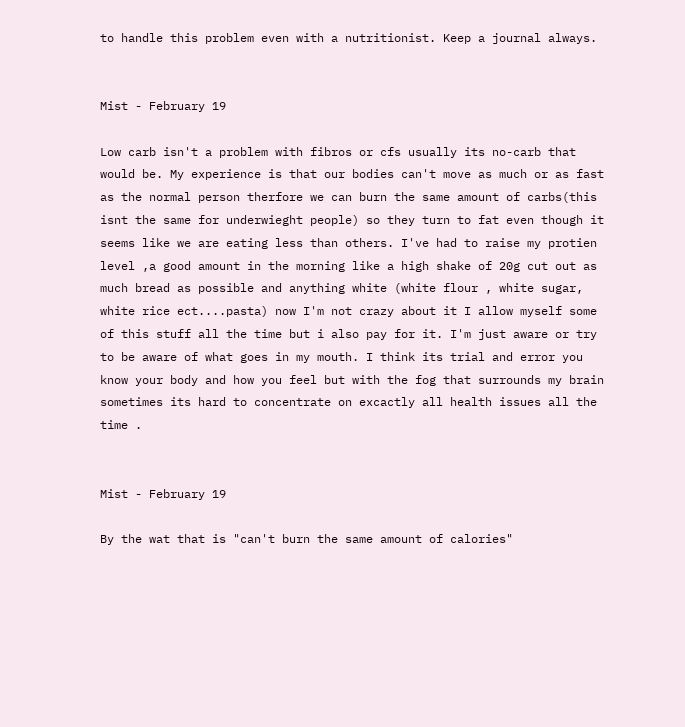to handle this problem even with a nutritionist. Keep a journal always.


Mist - February 19

Low carb isn't a problem with fibros or cfs usually its no-carb that would be. My experience is that our bodies can't move as much or as fast as the normal person therfore we can burn the same amount of carbs(this isnt the same for underwieght people) so they turn to fat even though it seems like we are eating less than others. I've had to raise my protien level ,a good amount in the morning like a high shake of 20g cut out as much bread as possible and anything white (white flour , white sugar, white rice ect....pasta) now I'm not crazy about it I allow myself some of this stuff all the time but i also pay for it. I'm just aware or try to be aware of what goes in my mouth. I think its trial and error you know your body and how you feel but with the fog that surrounds my brain sometimes its hard to concentrate on excactly all health issues all the time .


Mist - February 19

By the wat that is "can't burn the same amount of calories"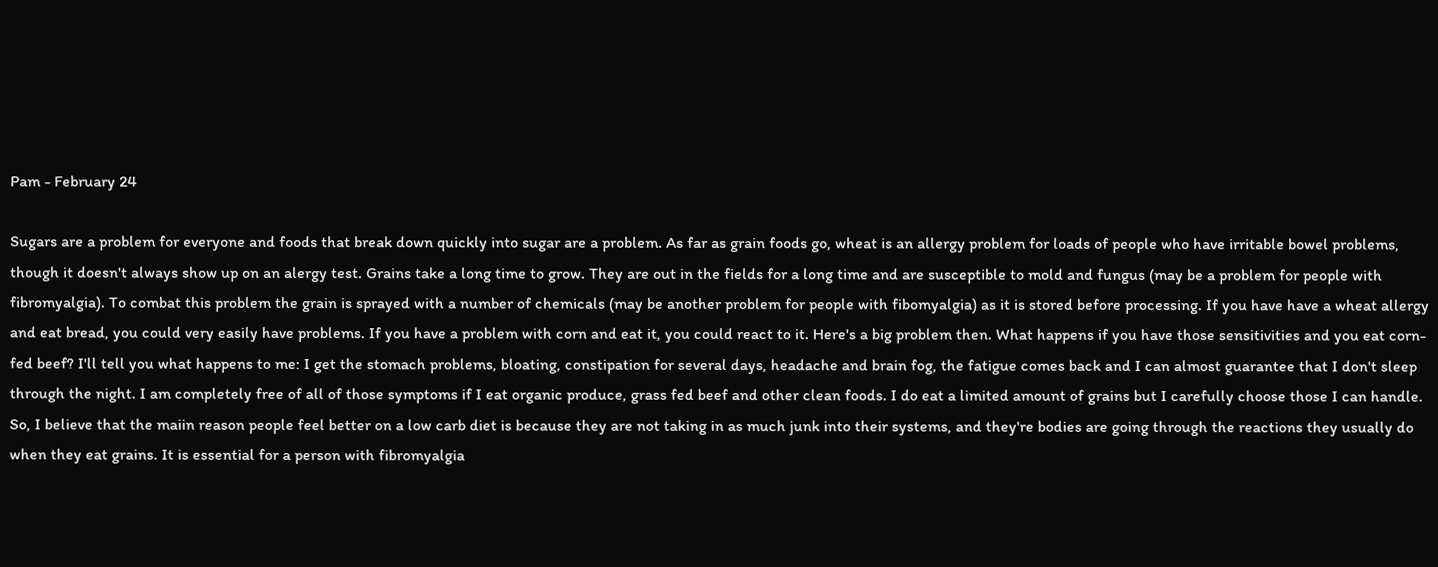Pam - February 24

Sugars are a problem for everyone and foods that break down quickly into sugar are a problem. As far as grain foods go, wheat is an allergy problem for loads of people who have irritable bowel problems, though it doesn't always show up on an alergy test. Grains take a long time to grow. They are out in the fields for a long time and are susceptible to mold and fungus (may be a problem for people with fibromyalgia). To combat this problem the grain is sprayed with a number of chemicals (may be another problem for people with fibomyalgia) as it is stored before processing. If you have have a wheat allergy and eat bread, you could very easily have problems. If you have a problem with corn and eat it, you could react to it. Here's a big problem then. What happens if you have those sensitivities and you eat corn-fed beef? I'll tell you what happens to me: I get the stomach problems, bloating, constipation for several days, headache and brain fog, the fatigue comes back and I can almost guarantee that I don't sleep through the night. I am completely free of all of those symptoms if I eat organic produce, grass fed beef and other clean foods. I do eat a limited amount of grains but I carefully choose those I can handle. So, I believe that the maiin reason people feel better on a low carb diet is because they are not taking in as much junk into their systems, and they're bodies are going through the reactions they usually do when they eat grains. It is essential for a person with fibromyalgia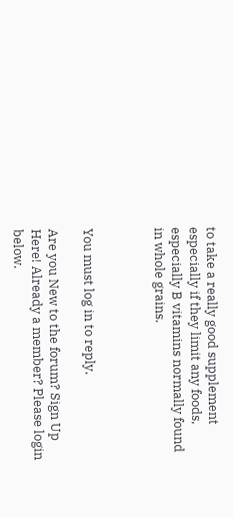to take a really good supplement especially if they limit any foods, especially B vitamins normally found in whole grains.



You must log in to reply.

Are you New to the forum? Sign Up Here! Already a member? Please login below.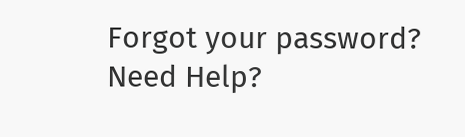Forgot your password?
Need Help?